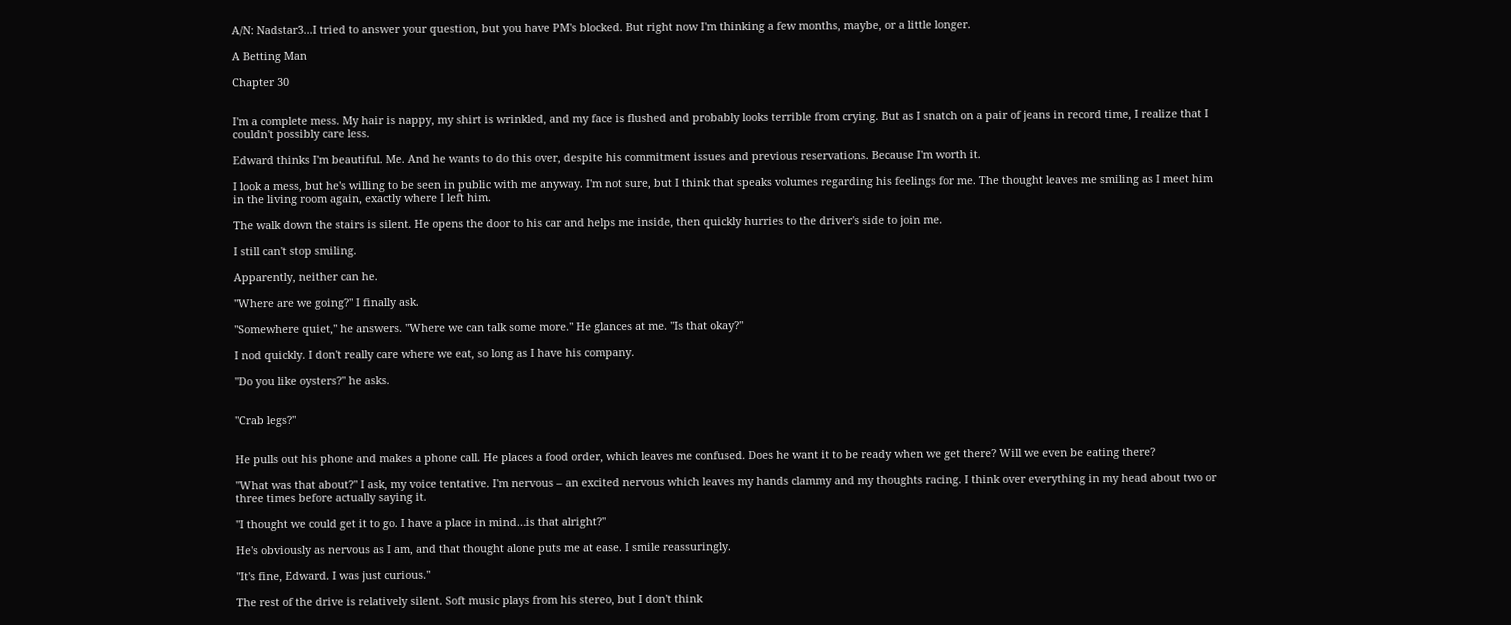A/N: Nadstar3...I tried to answer your question, but you have PM's blocked. But right now I'm thinking a few months, maybe, or a little longer.

A Betting Man

Chapter 30


I'm a complete mess. My hair is nappy, my shirt is wrinkled, and my face is flushed and probably looks terrible from crying. But as I snatch on a pair of jeans in record time, I realize that I couldn't possibly care less.

Edward thinks I'm beautiful. Me. And he wants to do this over, despite his commitment issues and previous reservations. Because I'm worth it.

I look a mess, but he's willing to be seen in public with me anyway. I'm not sure, but I think that speaks volumes regarding his feelings for me. The thought leaves me smiling as I meet him in the living room again, exactly where I left him.

The walk down the stairs is silent. He opens the door to his car and helps me inside, then quickly hurries to the driver's side to join me.

I still can't stop smiling.

Apparently, neither can he.

"Where are we going?" I finally ask.

"Somewhere quiet," he answers. "Where we can talk some more." He glances at me. "Is that okay?"

I nod quickly. I don't really care where we eat, so long as I have his company.

"Do you like oysters?" he asks.


"Crab legs?"


He pulls out his phone and makes a phone call. He places a food order, which leaves me confused. Does he want it to be ready when we get there? Will we even be eating there?

"What was that about?" I ask, my voice tentative. I'm nervous – an excited nervous which leaves my hands clammy and my thoughts racing. I think over everything in my head about two or three times before actually saying it.

"I thought we could get it to go. I have a place in mind…is that alright?"

He's obviously as nervous as I am, and that thought alone puts me at ease. I smile reassuringly.

"It's fine, Edward. I was just curious."

The rest of the drive is relatively silent. Soft music plays from his stereo, but I don't think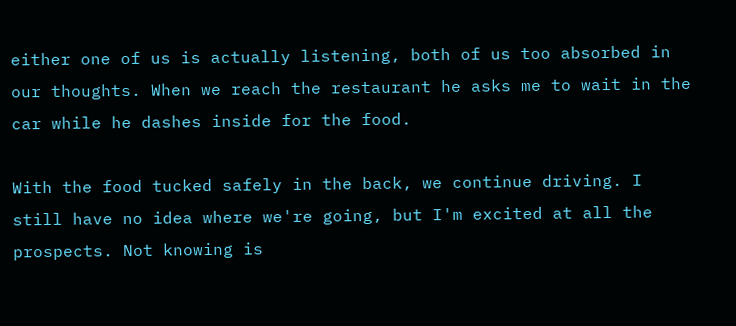either one of us is actually listening, both of us too absorbed in our thoughts. When we reach the restaurant he asks me to wait in the car while he dashes inside for the food.

With the food tucked safely in the back, we continue driving. I still have no idea where we're going, but I'm excited at all the prospects. Not knowing is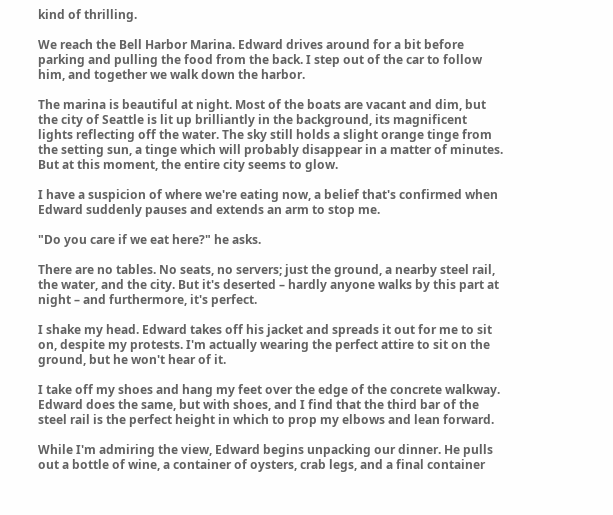kind of thrilling.

We reach the Bell Harbor Marina. Edward drives around for a bit before parking and pulling the food from the back. I step out of the car to follow him, and together we walk down the harbor.

The marina is beautiful at night. Most of the boats are vacant and dim, but the city of Seattle is lit up brilliantly in the background, its magnificent lights reflecting off the water. The sky still holds a slight orange tinge from the setting sun, a tinge which will probably disappear in a matter of minutes. But at this moment, the entire city seems to glow.

I have a suspicion of where we're eating now, a belief that's confirmed when Edward suddenly pauses and extends an arm to stop me.

"Do you care if we eat here?" he asks.

There are no tables. No seats, no servers; just the ground, a nearby steel rail, the water, and the city. But it's deserted – hardly anyone walks by this part at night – and furthermore, it's perfect.

I shake my head. Edward takes off his jacket and spreads it out for me to sit on, despite my protests. I'm actually wearing the perfect attire to sit on the ground, but he won't hear of it.

I take off my shoes and hang my feet over the edge of the concrete walkway. Edward does the same, but with shoes, and I find that the third bar of the steel rail is the perfect height in which to prop my elbows and lean forward.

While I'm admiring the view, Edward begins unpacking our dinner. He pulls out a bottle of wine, a container of oysters, crab legs, and a final container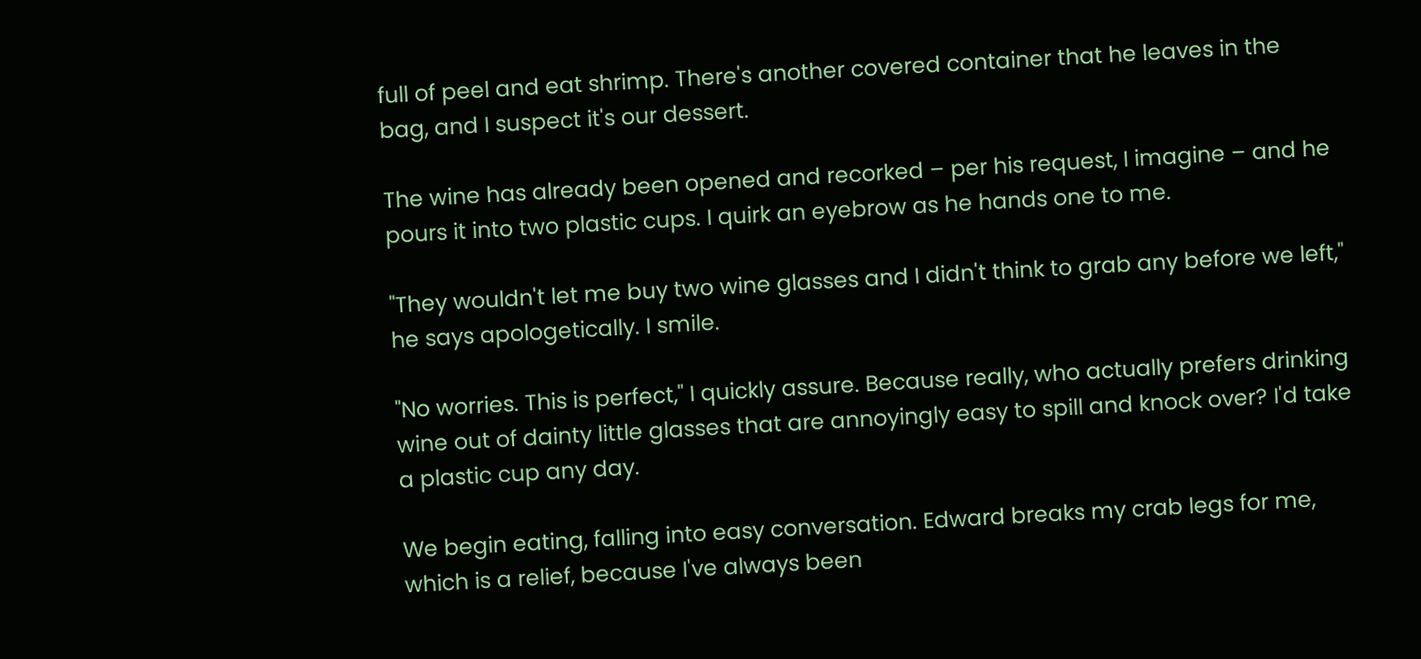full of peel and eat shrimp. There's another covered container that he leaves in the bag, and I suspect it's our dessert.

The wine has already been opened and recorked – per his request, I imagine – and he pours it into two plastic cups. I quirk an eyebrow as he hands one to me.

"They wouldn't let me buy two wine glasses and I didn't think to grab any before we left," he says apologetically. I smile.

"No worries. This is perfect," I quickly assure. Because really, who actually prefers drinking wine out of dainty little glasses that are annoyingly easy to spill and knock over? I'd take a plastic cup any day.

We begin eating, falling into easy conversation. Edward breaks my crab legs for me, which is a relief, because I've always been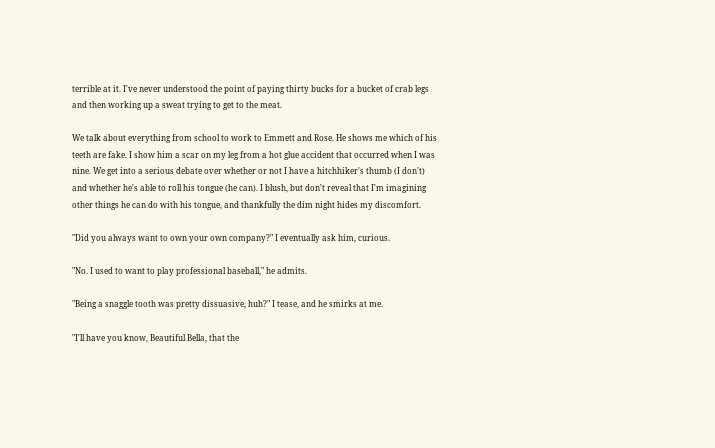terrible at it. I've never understood the point of paying thirty bucks for a bucket of crab legs and then working up a sweat trying to get to the meat.

We talk about everything from school to work to Emmett and Rose. He shows me which of his teeth are fake. I show him a scar on my leg from a hot glue accident that occurred when I was nine. We get into a serious debate over whether or not I have a hitchhiker's thumb (I don't) and whether he's able to roll his tongue (he can). I blush, but don't reveal that I'm imagining other things he can do with his tongue, and thankfully the dim night hides my discomfort.

"Did you always want to own your own company?" I eventually ask him, curious.

"No. I used to want to play professional baseball," he admits.

"Being a snaggle tooth was pretty dissuasive, huh?" I tease, and he smirks at me.

"I'll have you know, Beautiful Bella, that the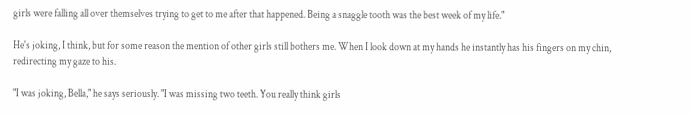girls were falling all over themselves trying to get to me after that happened. Being a snaggle tooth was the best week of my life."

He's joking, I think, but for some reason the mention of other girls still bothers me. When I look down at my hands he instantly has his fingers on my chin, redirecting my gaze to his.

"I was joking, Bella," he says seriously. "I was missing two teeth. You really think girls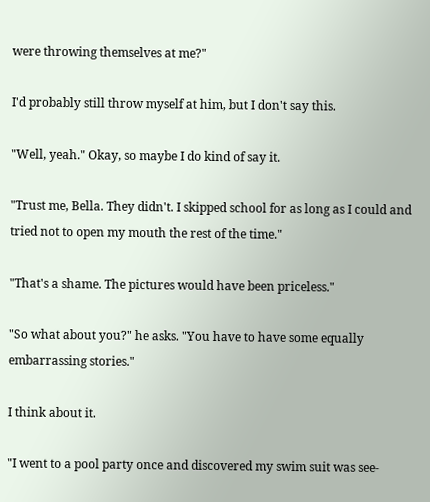were throwing themselves at me?"

I'd probably still throw myself at him, but I don't say this.

"Well, yeah." Okay, so maybe I do kind of say it.

"Trust me, Bella. They didn't. I skipped school for as long as I could and tried not to open my mouth the rest of the time."

"That's a shame. The pictures would have been priceless."

"So what about you?" he asks. "You have to have some equally embarrassing stories."

I think about it.

"I went to a pool party once and discovered my swim suit was see-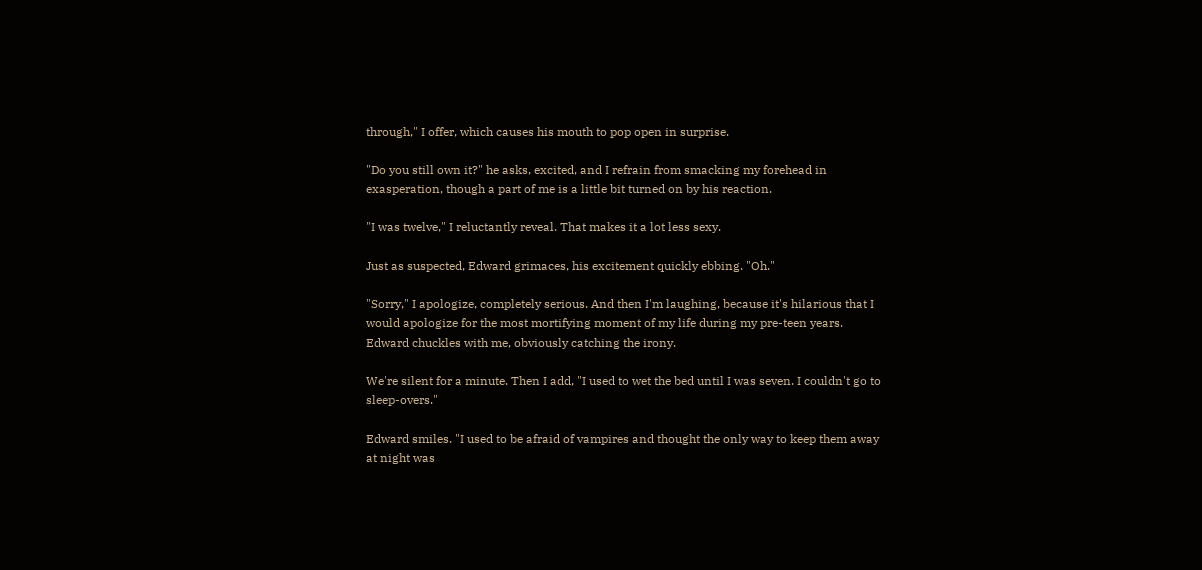through," I offer, which causes his mouth to pop open in surprise.

"Do you still own it?" he asks, excited, and I refrain from smacking my forehead in exasperation, though a part of me is a little bit turned on by his reaction.

"I was twelve," I reluctantly reveal. That makes it a lot less sexy.

Just as suspected, Edward grimaces, his excitement quickly ebbing. "Oh."

"Sorry," I apologize, completely serious. And then I'm laughing, because it's hilarious that I would apologize for the most mortifying moment of my life during my pre-teen years. Edward chuckles with me, obviously catching the irony.

We're silent for a minute. Then I add, "I used to wet the bed until I was seven. I couldn't go to sleep-overs."

Edward smiles. "I used to be afraid of vampires and thought the only way to keep them away at night was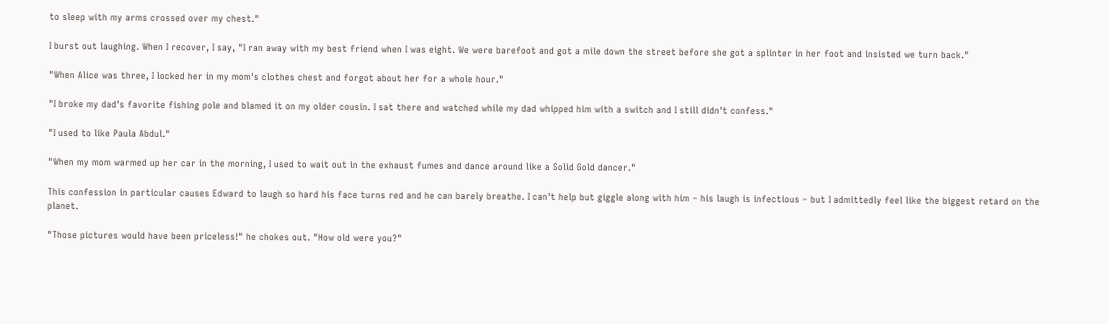to sleep with my arms crossed over my chest."

I burst out laughing. When I recover, I say, "I ran away with my best friend when I was eight. We were barefoot and got a mile down the street before she got a splinter in her foot and insisted we turn back."

"When Alice was three, I locked her in my mom's clothes chest and forgot about her for a whole hour."

"I broke my dad's favorite fishing pole and blamed it on my older cousin. I sat there and watched while my dad whipped him with a switch and I still didn't confess."

"I used to like Paula Abdul."

"When my mom warmed up her car in the morning, I used to wait out in the exhaust fumes and dance around like a Solid Gold dancer."

This confession in particular causes Edward to laugh so hard his face turns red and he can barely breathe. I can't help but giggle along with him – his laugh is infectious – but I admittedly feel like the biggest retard on the planet.

"Those pictures would have been priceless!" he chokes out. "How old were you?"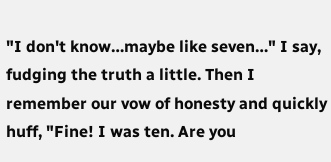"I don't know…maybe like seven…" I say, fudging the truth a little. Then I remember our vow of honesty and quickly huff, "Fine! I was ten. Are you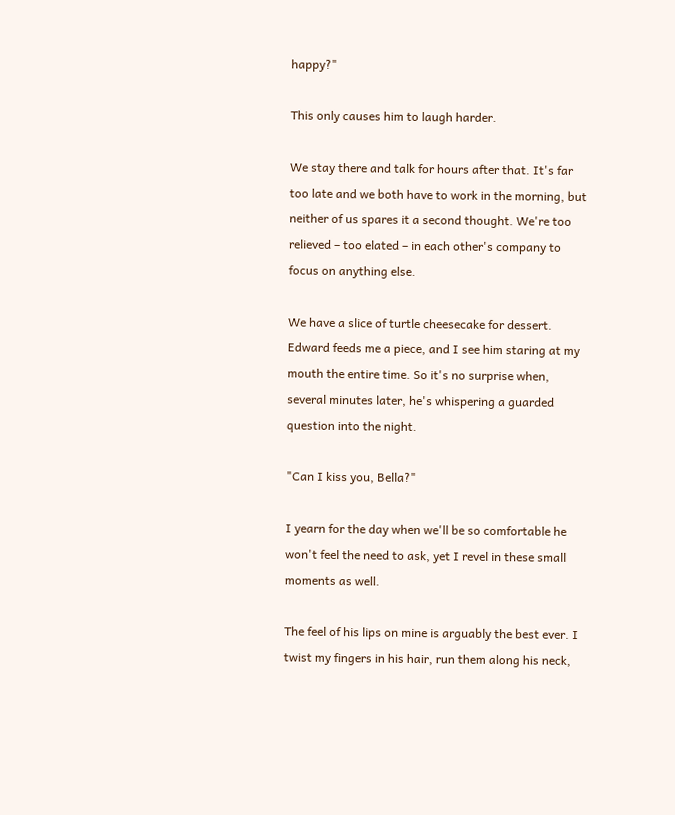happy?"

This only causes him to laugh harder.

We stay there and talk for hours after that. It's far too late and we both have to work in the morning, but neither of us spares it a second thought. We're too relieved – too elated – in each other's company to focus on anything else.

We have a slice of turtle cheesecake for dessert. Edward feeds me a piece, and I see him staring at my mouth the entire time. So it's no surprise when, several minutes later, he's whispering a guarded question into the night.

"Can I kiss you, Bella?"

I yearn for the day when we'll be so comfortable he won't feel the need to ask, yet I revel in these small moments as well.

The feel of his lips on mine is arguably the best ever. I twist my fingers in his hair, run them along his neck,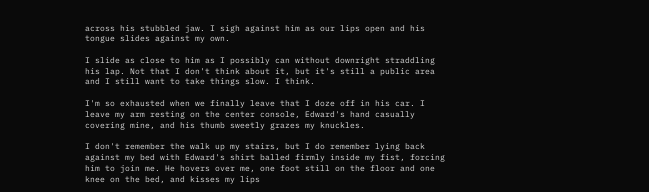across his stubbled jaw. I sigh against him as our lips open and his tongue slides against my own.

I slide as close to him as I possibly can without downright straddling his lap. Not that I don't think about it, but it's still a public area and I still want to take things slow. I think.

I'm so exhausted when we finally leave that I doze off in his car. I leave my arm resting on the center console, Edward's hand casually covering mine, and his thumb sweetly grazes my knuckles.

I don't remember the walk up my stairs, but I do remember lying back against my bed with Edward's shirt balled firmly inside my fist, forcing him to join me. He hovers over me, one foot still on the floor and one knee on the bed, and kisses my lips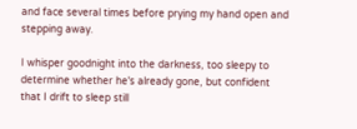and face several times before prying my hand open and stepping away.

I whisper goodnight into the darkness, too sleepy to determine whether he's already gone, but confident that I drift to sleep still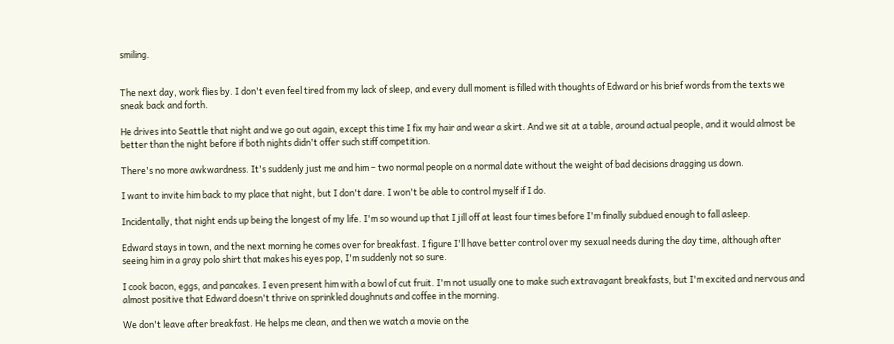smiling.


The next day, work flies by. I don't even feel tired from my lack of sleep, and every dull moment is filled with thoughts of Edward or his brief words from the texts we sneak back and forth.

He drives into Seattle that night and we go out again, except this time I fix my hair and wear a skirt. And we sit at a table, around actual people, and it would almost be better than the night before if both nights didn't offer such stiff competition.

There's no more awkwardness. It's suddenly just me and him – two normal people on a normal date without the weight of bad decisions dragging us down.

I want to invite him back to my place that night, but I don't dare. I won't be able to control myself if I do.

Incidentally, that night ends up being the longest of my life. I'm so wound up that I jill off at least four times before I'm finally subdued enough to fall asleep.

Edward stays in town, and the next morning he comes over for breakfast. I figure I'll have better control over my sexual needs during the day time, although after seeing him in a gray polo shirt that makes his eyes pop, I'm suddenly not so sure.

I cook bacon, eggs, and pancakes. I even present him with a bowl of cut fruit. I'm not usually one to make such extravagant breakfasts, but I'm excited and nervous and almost positive that Edward doesn't thrive on sprinkled doughnuts and coffee in the morning.

We don't leave after breakfast. He helps me clean, and then we watch a movie on the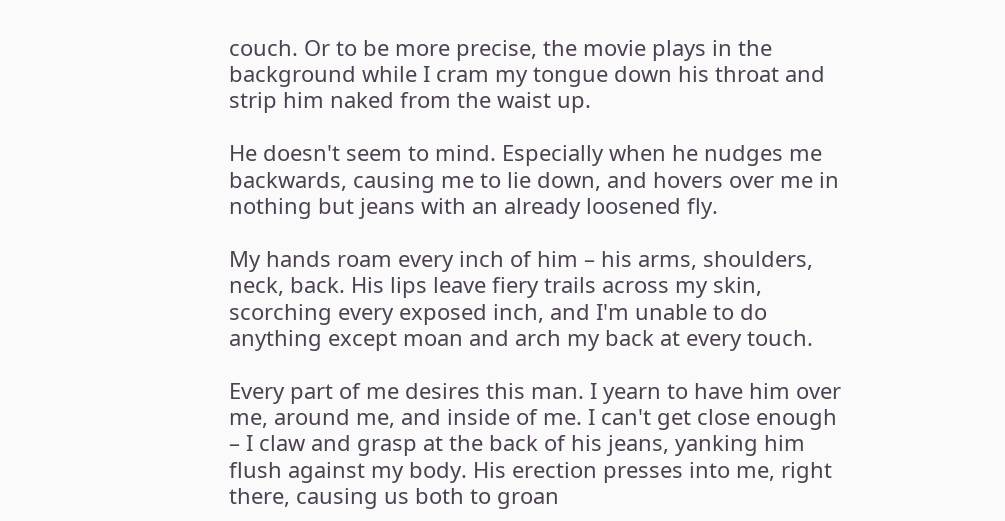couch. Or to be more precise, the movie plays in the background while I cram my tongue down his throat and strip him naked from the waist up.

He doesn't seem to mind. Especially when he nudges me backwards, causing me to lie down, and hovers over me in nothing but jeans with an already loosened fly.

My hands roam every inch of him – his arms, shoulders, neck, back. His lips leave fiery trails across my skin, scorching every exposed inch, and I'm unable to do anything except moan and arch my back at every touch.

Every part of me desires this man. I yearn to have him over me, around me, and inside of me. I can't get close enough – I claw and grasp at the back of his jeans, yanking him flush against my body. His erection presses into me, right there, causing us both to groan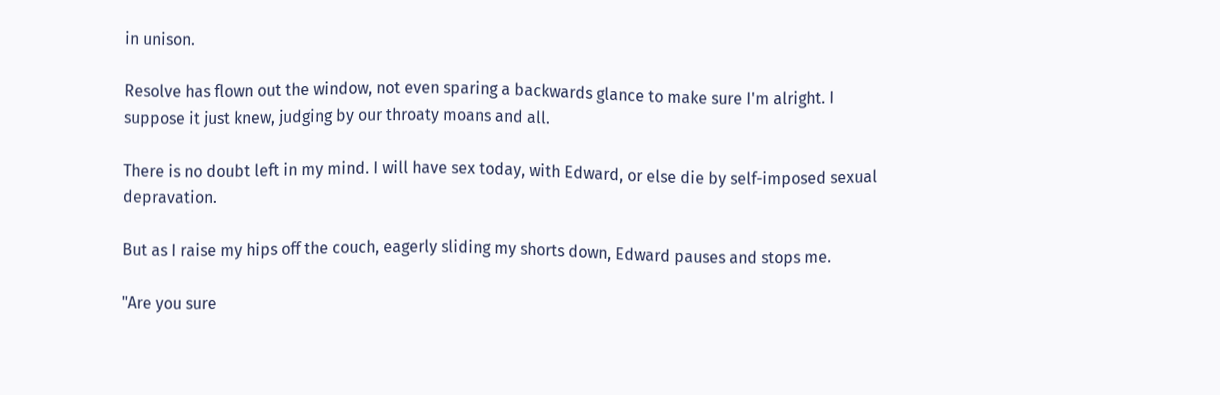in unison.

Resolve has flown out the window, not even sparing a backwards glance to make sure I'm alright. I suppose it just knew, judging by our throaty moans and all.

There is no doubt left in my mind. I will have sex today, with Edward, or else die by self-imposed sexual depravation.

But as I raise my hips off the couch, eagerly sliding my shorts down, Edward pauses and stops me.

"Are you sure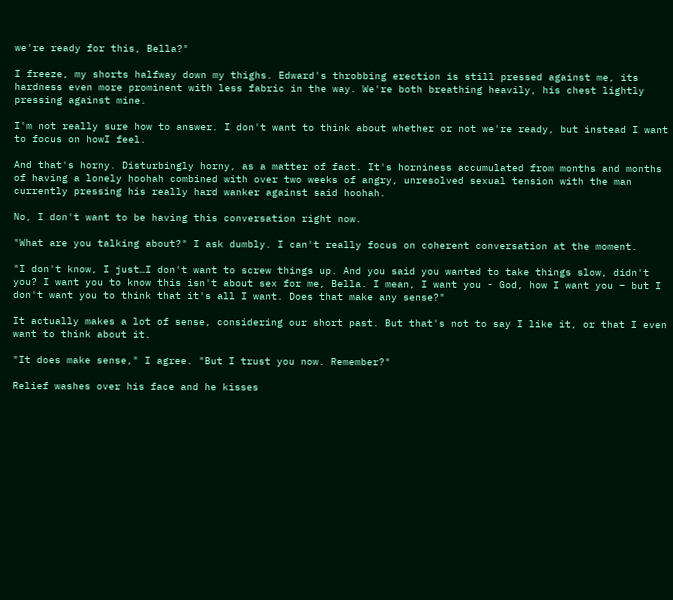we're ready for this, Bella?"

I freeze, my shorts halfway down my thighs. Edward's throbbing erection is still pressed against me, its hardness even more prominent with less fabric in the way. We're both breathing heavily, his chest lightly pressing against mine.

I'm not really sure how to answer. I don't want to think about whether or not we're ready, but instead I want to focus on howI feel.

And that's horny. Disturbingly horny, as a matter of fact. It's horniness accumulated from months and months of having a lonely hoohah combined with over two weeks of angry, unresolved sexual tension with the man currently pressing his really hard wanker against said hoohah.

No, I don't want to be having this conversation right now.

"What are you talking about?" I ask dumbly. I can't really focus on coherent conversation at the moment.

"I don't know, I just…I don't want to screw things up. And you said you wanted to take things slow, didn't you? I want you to know this isn't about sex for me, Bella. I mean, I want you - God, how I want you – but I don't want you to think that it's all I want. Does that make any sense?"

It actually makes a lot of sense, considering our short past. But that's not to say I like it, or that I even want to think about it.

"It does make sense," I agree. "But I trust you now. Remember?"

Relief washes over his face and he kisses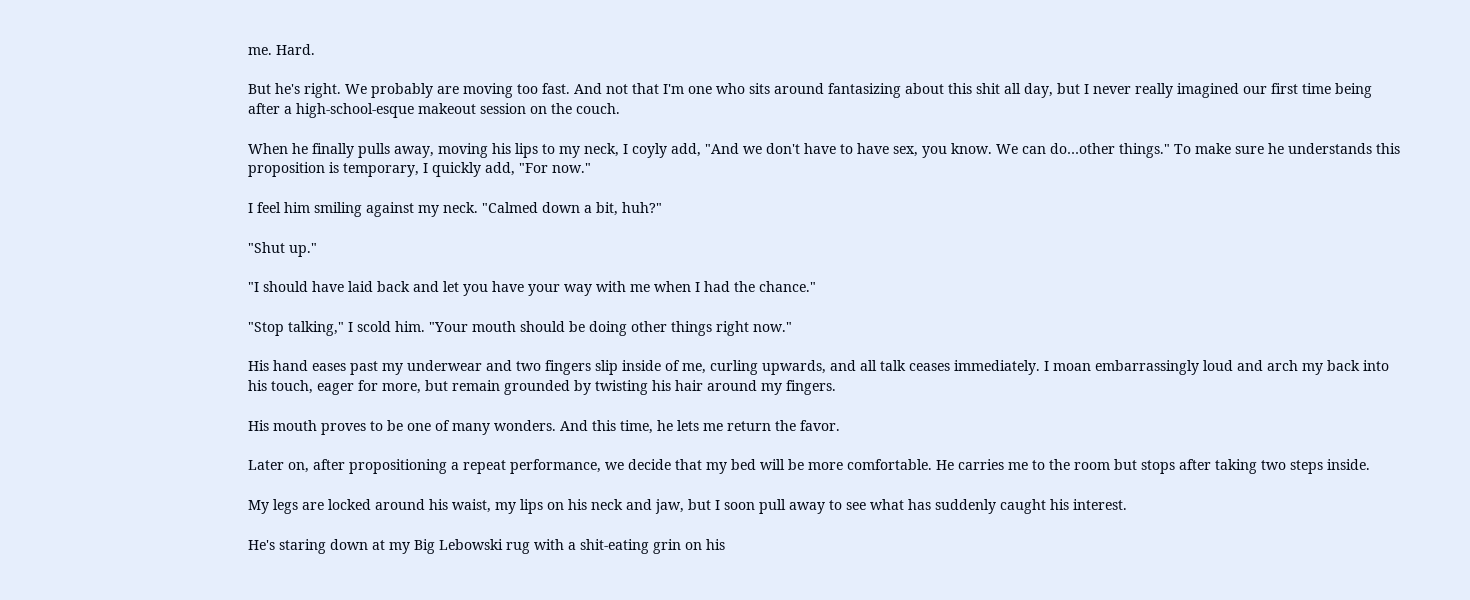me. Hard.

But he's right. We probably are moving too fast. And not that I'm one who sits around fantasizing about this shit all day, but I never really imagined our first time being after a high-school-esque makeout session on the couch.

When he finally pulls away, moving his lips to my neck, I coyly add, "And we don't have to have sex, you know. We can do…other things." To make sure he understands this proposition is temporary, I quickly add, "For now."

I feel him smiling against my neck. "Calmed down a bit, huh?"

"Shut up."

"I should have laid back and let you have your way with me when I had the chance."

"Stop talking," I scold him. "Your mouth should be doing other things right now."

His hand eases past my underwear and two fingers slip inside of me, curling upwards, and all talk ceases immediately. I moan embarrassingly loud and arch my back into his touch, eager for more, but remain grounded by twisting his hair around my fingers.

His mouth proves to be one of many wonders. And this time, he lets me return the favor.

Later on, after propositioning a repeat performance, we decide that my bed will be more comfortable. He carries me to the room but stops after taking two steps inside.

My legs are locked around his waist, my lips on his neck and jaw, but I soon pull away to see what has suddenly caught his interest.

He's staring down at my Big Lebowski rug with a shit-eating grin on his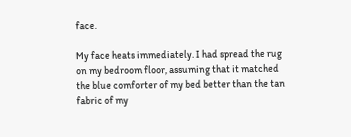face.

My face heats immediately. I had spread the rug on my bedroom floor, assuming that it matched the blue comforter of my bed better than the tan fabric of my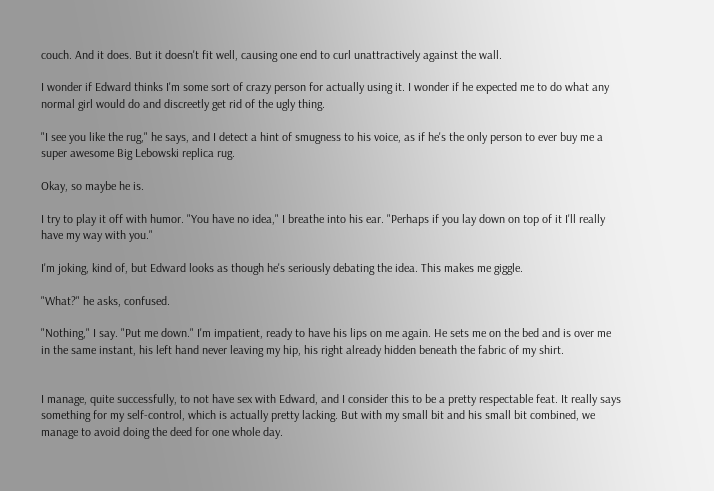couch. And it does. But it doesn't fit well, causing one end to curl unattractively against the wall.

I wonder if Edward thinks I'm some sort of crazy person for actually using it. I wonder if he expected me to do what any normal girl would do and discreetly get rid of the ugly thing.

"I see you like the rug," he says, and I detect a hint of smugness to his voice, as if he's the only person to ever buy me a super awesome Big Lebowski replica rug.

Okay, so maybe he is.

I try to play it off with humor. "You have no idea," I breathe into his ear. "Perhaps if you lay down on top of it I'll really have my way with you."

I'm joking, kind of, but Edward looks as though he's seriously debating the idea. This makes me giggle.

"What?" he asks, confused.

"Nothing," I say. "Put me down." I'm impatient, ready to have his lips on me again. He sets me on the bed and is over me in the same instant, his left hand never leaving my hip, his right already hidden beneath the fabric of my shirt.


I manage, quite successfully, to not have sex with Edward, and I consider this to be a pretty respectable feat. It really says something for my self-control, which is actually pretty lacking. But with my small bit and his small bit combined, we manage to avoid doing the deed for one whole day.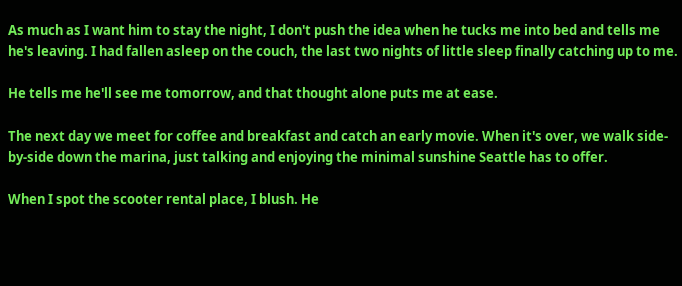As much as I want him to stay the night, I don't push the idea when he tucks me into bed and tells me he's leaving. I had fallen asleep on the couch, the last two nights of little sleep finally catching up to me.

He tells me he'll see me tomorrow, and that thought alone puts me at ease.

The next day we meet for coffee and breakfast and catch an early movie. When it's over, we walk side-by-side down the marina, just talking and enjoying the minimal sunshine Seattle has to offer.

When I spot the scooter rental place, I blush. He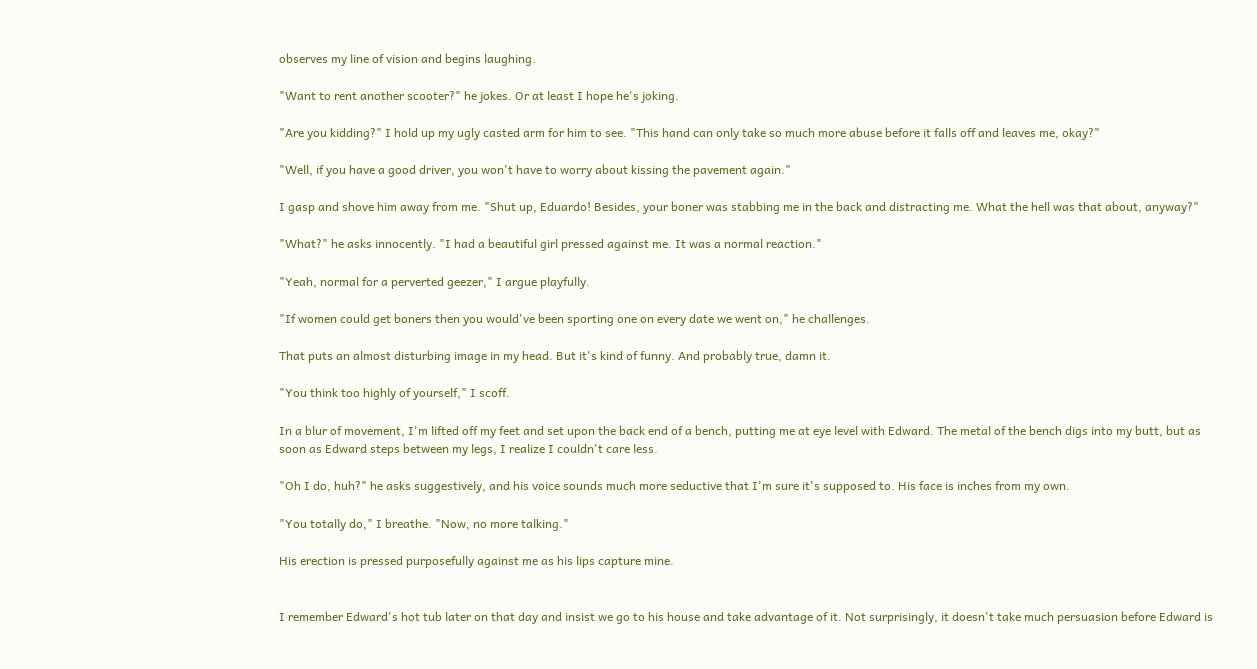observes my line of vision and begins laughing.

"Want to rent another scooter?" he jokes. Or at least I hope he's joking.

"Are you kidding?" I hold up my ugly casted arm for him to see. "This hand can only take so much more abuse before it falls off and leaves me, okay?"

"Well, if you have a good driver, you won't have to worry about kissing the pavement again."

I gasp and shove him away from me. "Shut up, Eduardo! Besides, your boner was stabbing me in the back and distracting me. What the hell was that about, anyway?"

"What?" he asks innocently. "I had a beautiful girl pressed against me. It was a normal reaction."

"Yeah, normal for a perverted geezer," I argue playfully.

"If women could get boners then you would've been sporting one on every date we went on," he challenges.

That puts an almost disturbing image in my head. But it's kind of funny. And probably true, damn it.

"You think too highly of yourself," I scoff.

In a blur of movement, I'm lifted off my feet and set upon the back end of a bench, putting me at eye level with Edward. The metal of the bench digs into my butt, but as soon as Edward steps between my legs, I realize I couldn't care less.

"Oh I do, huh?" he asks suggestively, and his voice sounds much more seductive that I'm sure it's supposed to. His face is inches from my own.

"You totally do," I breathe. "Now, no more talking."

His erection is pressed purposefully against me as his lips capture mine.


I remember Edward's hot tub later on that day and insist we go to his house and take advantage of it. Not surprisingly, it doesn't take much persuasion before Edward is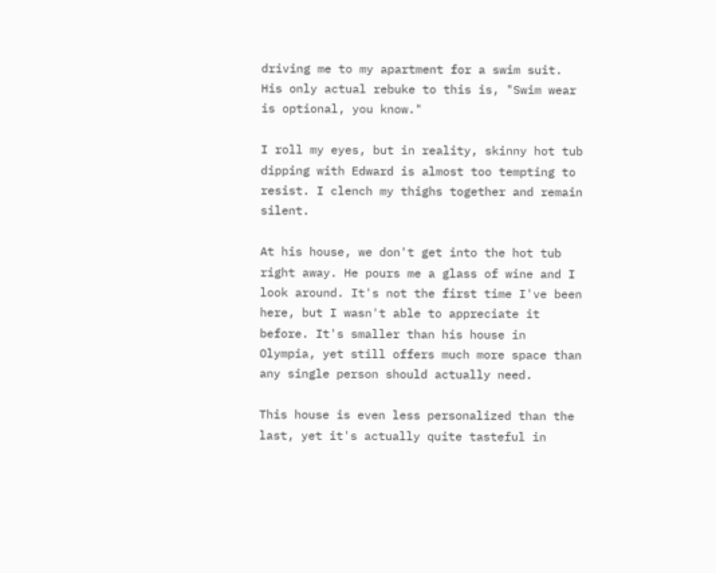driving me to my apartment for a swim suit. His only actual rebuke to this is, "Swim wear is optional, you know."

I roll my eyes, but in reality, skinny hot tub dipping with Edward is almost too tempting to resist. I clench my thighs together and remain silent.

At his house, we don't get into the hot tub right away. He pours me a glass of wine and I look around. It's not the first time I've been here, but I wasn't able to appreciate it before. It's smaller than his house in Olympia, yet still offers much more space than any single person should actually need.

This house is even less personalized than the last, yet it's actually quite tasteful in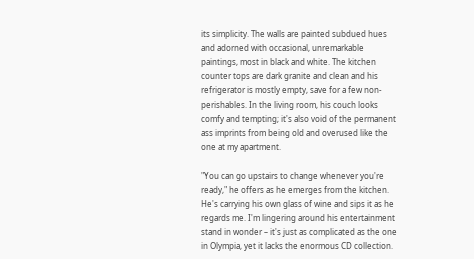its simplicity. The walls are painted subdued hues and adorned with occasional, unremarkable paintings, most in black and white. The kitchen counter tops are dark granite and clean and his refrigerator is mostly empty, save for a few non-perishables. In the living room, his couch looks comfy and tempting; it's also void of the permanent ass imprints from being old and overused like the one at my apartment.

"You can go upstairs to change whenever you're ready," he offers as he emerges from the kitchen. He's carrying his own glass of wine and sips it as he regards me. I'm lingering around his entertainment stand in wonder – it's just as complicated as the one in Olympia, yet it lacks the enormous CD collection.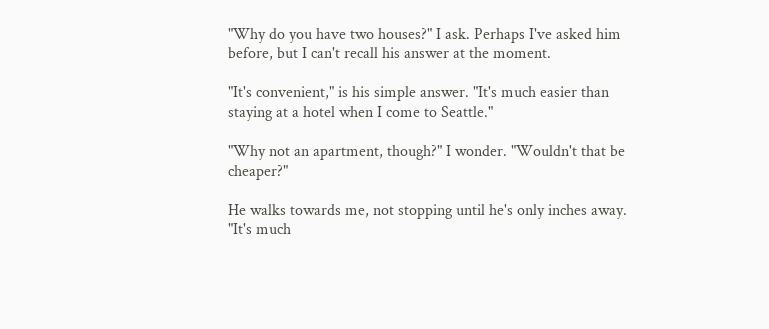"Why do you have two houses?" I ask. Perhaps I've asked him before, but I can't recall his answer at the moment.

"It's convenient," is his simple answer. "It's much easier than staying at a hotel when I come to Seattle."

"Why not an apartment, though?" I wonder. "Wouldn't that be cheaper?"

He walks towards me, not stopping until he's only inches away. "It's much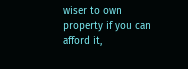wiser to own property if you can afford it,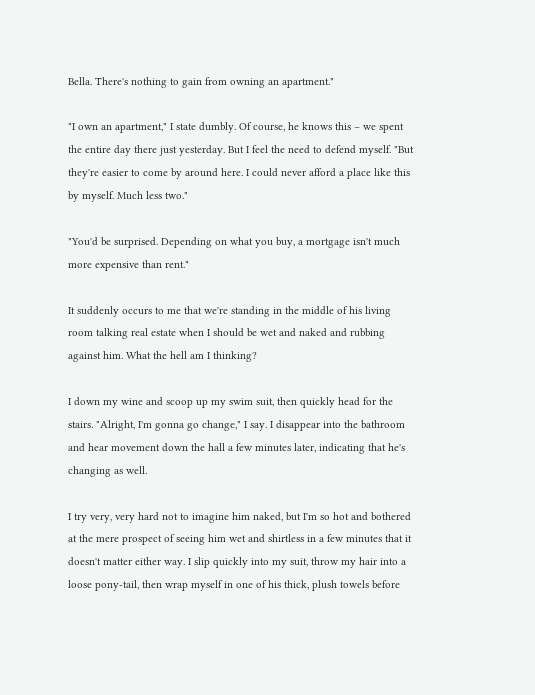Bella. There's nothing to gain from owning an apartment."

"I own an apartment," I state dumbly. Of course, he knows this – we spent the entire day there just yesterday. But I feel the need to defend myself. "But they're easier to come by around here. I could never afford a place like this by myself. Much less two."

"You'd be surprised. Depending on what you buy, a mortgage isn't much more expensive than rent."

It suddenly occurs to me that we're standing in the middle of his living room talking real estate when I should be wet and naked and rubbing against him. What the hell am I thinking?

I down my wine and scoop up my swim suit, then quickly head for the stairs. "Alright, I'm gonna go change," I say. I disappear into the bathroom and hear movement down the hall a few minutes later, indicating that he's changing as well.

I try very, very hard not to imagine him naked, but I'm so hot and bothered at the mere prospect of seeing him wet and shirtless in a few minutes that it doesn't matter either way. I slip quickly into my suit, throw my hair into a loose pony-tail, then wrap myself in one of his thick, plush towels before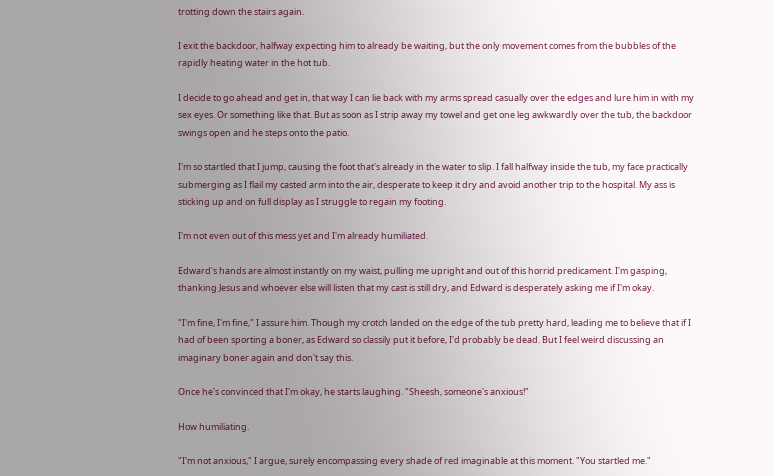trotting down the stairs again.

I exit the backdoor, halfway expecting him to already be waiting, but the only movement comes from the bubbles of the rapidly heating water in the hot tub.

I decide to go ahead and get in, that way I can lie back with my arms spread casually over the edges and lure him in with my sex eyes. Or something like that. But as soon as I strip away my towel and get one leg awkwardly over the tub, the backdoor swings open and he steps onto the patio.

I'm so startled that I jump, causing the foot that's already in the water to slip. I fall halfway inside the tub, my face practically submerging as I flail my casted arm into the air, desperate to keep it dry and avoid another trip to the hospital. My ass is sticking up and on full display as I struggle to regain my footing.

I'm not even out of this mess yet and I'm already humiliated.

Edward's hands are almost instantly on my waist, pulling me upright and out of this horrid predicament. I'm gasping, thanking Jesus and whoever else will listen that my cast is still dry, and Edward is desperately asking me if I'm okay.

"I'm fine, I'm fine," I assure him. Though my crotch landed on the edge of the tub pretty hard, leading me to believe that if I had of been sporting a boner, as Edward so classily put it before, I'd probably be dead. But I feel weird discussing an imaginary boner again and don't say this.

Once he's convinced that I'm okay, he starts laughing. "Sheesh, someone's anxious!"

How humiliating.

"I'm not anxious," I argue, surely encompassing every shade of red imaginable at this moment. "You startled me."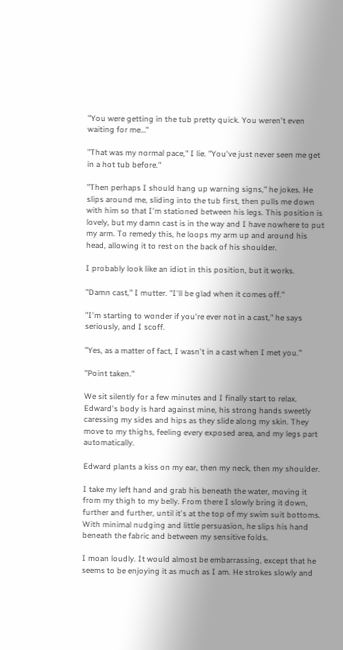"You were getting in the tub pretty quick. You weren't even waiting for me…"

"That was my normal pace," I lie. "You've just never seen me get in a hot tub before."

"Then perhaps I should hang up warning signs," he jokes. He slips around me, sliding into the tub first, then pulls me down with him so that I'm stationed between his legs. This position is lovely, but my damn cast is in the way and I have nowhere to put my arm. To remedy this, he loops my arm up and around his head, allowing it to rest on the back of his shoulder.

I probably look like an idiot in this position, but it works.

"Damn cast," I mutter. "I'll be glad when it comes off."

"I'm starting to wonder if you're ever not in a cast," he says seriously, and I scoff.

"Yes, as a matter of fact, I wasn't in a cast when I met you."

"Point taken."

We sit silently for a few minutes and I finally start to relax. Edward's body is hard against mine, his strong hands sweetly caressing my sides and hips as they slide along my skin. They move to my thighs, feeling every exposed area, and my legs part automatically.

Edward plants a kiss on my ear, then my neck, then my shoulder.

I take my left hand and grab his beneath the water, moving it from my thigh to my belly. From there I slowly bring it down, further and further, until it's at the top of my swim suit bottoms. With minimal nudging and little persuasion, he slips his hand beneath the fabric and between my sensitive folds.

I moan loudly. It would almost be embarrassing, except that he seems to be enjoying it as much as I am. He strokes slowly and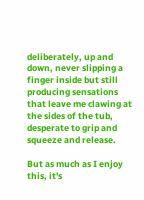deliberately, up and down, never slipping a finger inside but still producing sensations that leave me clawing at the sides of the tub, desperate to grip and squeeze and release.

But as much as I enjoy this, it's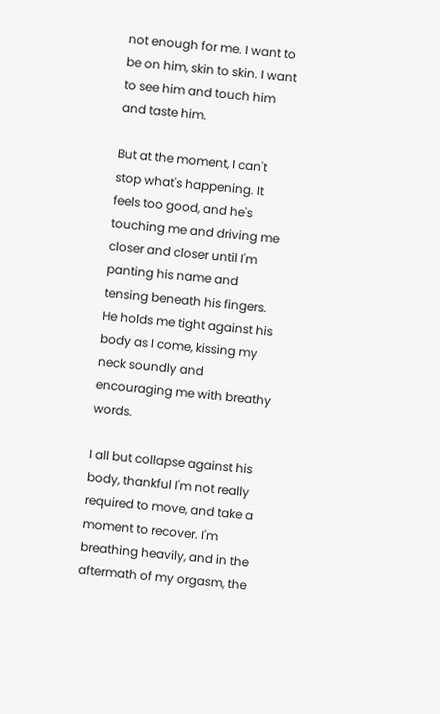not enough for me. I want to be on him, skin to skin. I want to see him and touch him and taste him.

But at the moment, I can't stop what's happening. It feels too good, and he's touching me and driving me closer and closer until I'm panting his name and tensing beneath his fingers. He holds me tight against his body as I come, kissing my neck soundly and encouraging me with breathy words.

I all but collapse against his body, thankful I'm not really required to move, and take a moment to recover. I'm breathing heavily, and in the aftermath of my orgasm, the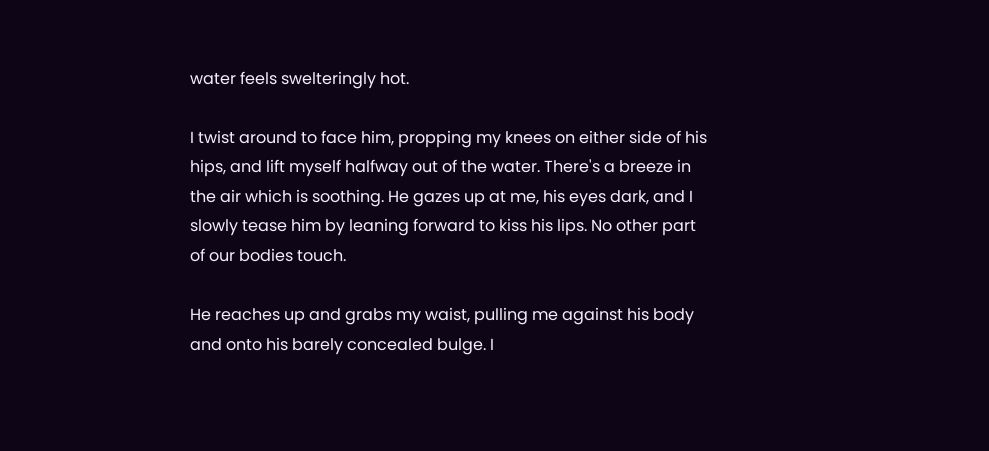water feels swelteringly hot.

I twist around to face him, propping my knees on either side of his hips, and lift myself halfway out of the water. There's a breeze in the air which is soothing. He gazes up at me, his eyes dark, and I slowly tease him by leaning forward to kiss his lips. No other part of our bodies touch.

He reaches up and grabs my waist, pulling me against his body and onto his barely concealed bulge. I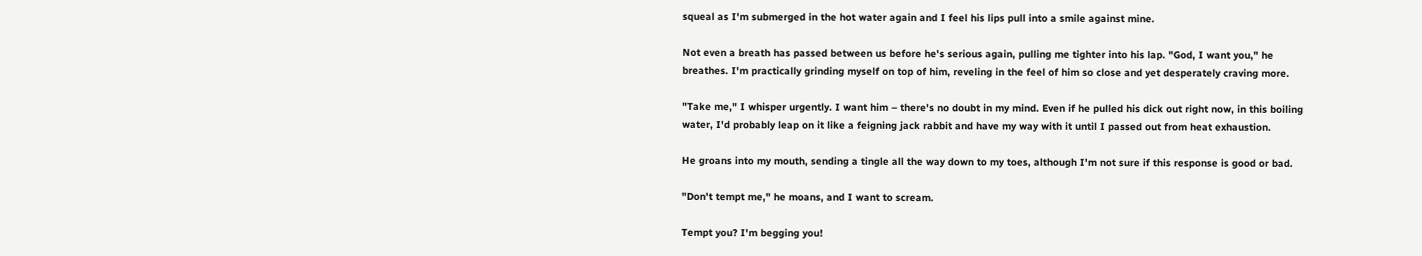squeal as I'm submerged in the hot water again and I feel his lips pull into a smile against mine.

Not even a breath has passed between us before he's serious again, pulling me tighter into his lap. "God, I want you," he breathes. I'm practically grinding myself on top of him, reveling in the feel of him so close and yet desperately craving more.

"Take me," I whisper urgently. I want him – there's no doubt in my mind. Even if he pulled his dick out right now, in this boiling water, I'd probably leap on it like a feigning jack rabbit and have my way with it until I passed out from heat exhaustion.

He groans into my mouth, sending a tingle all the way down to my toes, although I'm not sure if this response is good or bad.

"Don't tempt me," he moans, and I want to scream.

Tempt you? I'm begging you!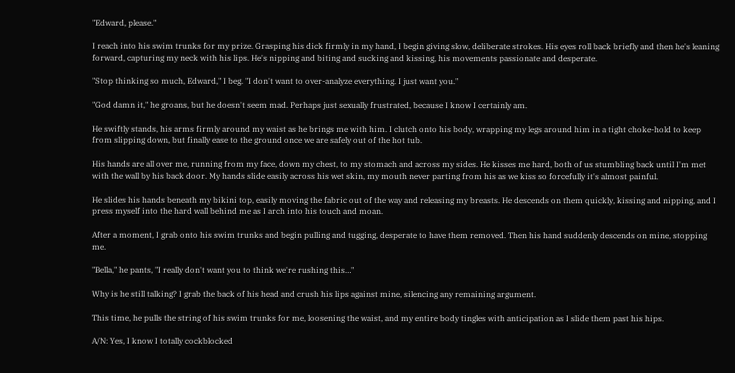"Edward, please."

I reach into his swim trunks for my prize. Grasping his dick firmly in my hand, I begin giving slow, deliberate strokes. His eyes roll back briefly and then he's leaning forward, capturing my neck with his lips. He's nipping and biting and sucking and kissing, his movements passionate and desperate.

"Stop thinking so much, Edward," I beg. "I don't want to over-analyze everything. I just want you."

"God damn it," he groans, but he doesn't seem mad. Perhaps just sexually frustrated, because I know I certainly am.

He swiftly stands, his arms firmly around my waist as he brings me with him. I clutch onto his body, wrapping my legs around him in a tight choke-hold to keep from slipping down, but finally ease to the ground once we are safely out of the hot tub.

His hands are all over me, running from my face, down my chest, to my stomach and across my sides. He kisses me hard, both of us stumbling back until I'm met with the wall by his back door. My hands slide easily across his wet skin, my mouth never parting from his as we kiss so forcefully it's almost painful.

He slides his hands beneath my bikini top, easily moving the fabric out of the way and releasing my breasts. He descends on them quickly, kissing and nipping, and I press myself into the hard wall behind me as I arch into his touch and moan.

After a moment, I grab onto his swim trunks and begin pulling and tugging, desperate to have them removed. Then his hand suddenly descends on mine, stopping me.

"Bella," he pants, "I really don't want you to think we're rushing this…"

Why is he still talking? I grab the back of his head and crush his lips against mine, silencing any remaining argument.

This time, he pulls the string of his swim trunks for me, loosening the waist, and my entire body tingles with anticipation as I slide them past his hips.

A/N: Yes, I know I totally cockblocked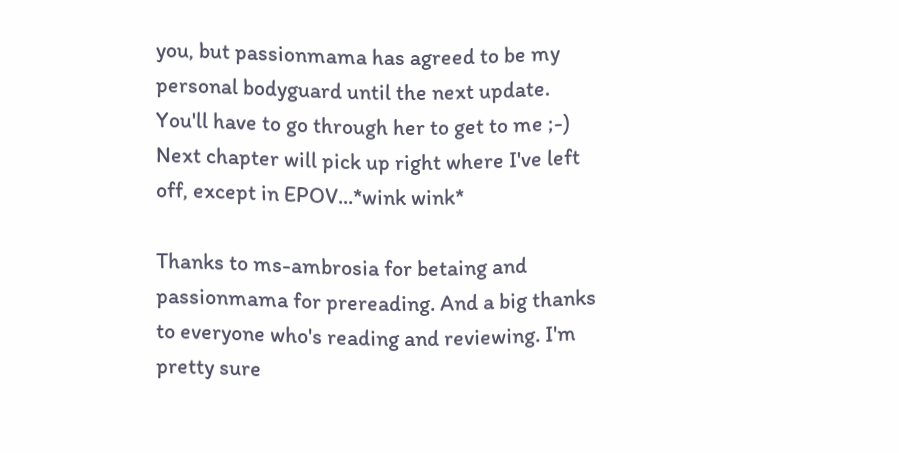you, but passionmama has agreed to be my personal bodyguard until the next update. You'll have to go through her to get to me ;-) Next chapter will pick up right where I've left off, except in EPOV...*wink wink*

Thanks to ms-ambrosia for betaing and passionmama for prereading. And a big thanks to everyone who's reading and reviewing. I'm pretty sure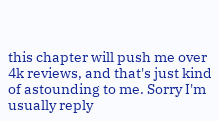this chapter will push me over 4k reviews, and that's just kind of astounding to me. Sorry I'm usually reply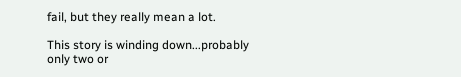fail, but they really mean a lot.

This story is winding down...probably only two or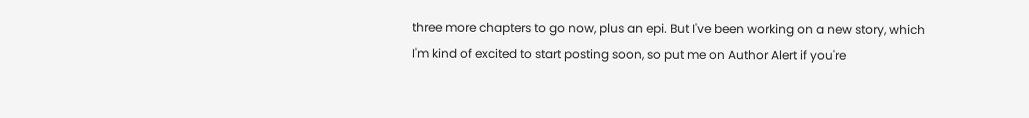three more chapters to go now, plus an epi. But I've been working on a new story, which I'm kind of excited to start posting soon, so put me on Author Alert if you're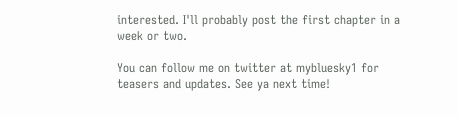interested. I'll probably post the first chapter in a week or two.

You can follow me on twitter at mybluesky1 for teasers and updates. See ya next time!